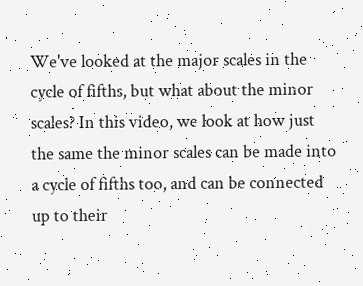We've looked at the major scales in the cycle of fifths, but what about the minor scales? In this video, we look at how just the same the minor scales can be made into a cycle of fifths too, and can be connected up to their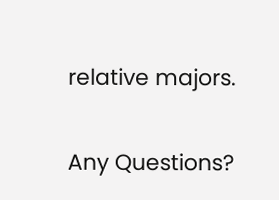relative majors.

Any Questions?